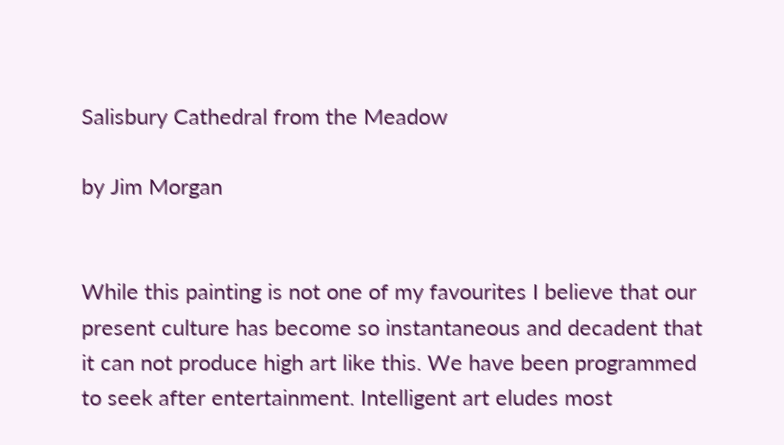Salisbury Cathedral from the Meadow

by Jim Morgan


While this painting is not one of my favourites I believe that our present culture has become so instantaneous and decadent that it can not produce high art like this. We have been programmed to seek after entertainment. Intelligent art eludes most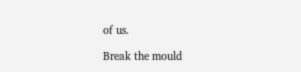of us.

Break the mould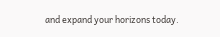and expand your horizons today.